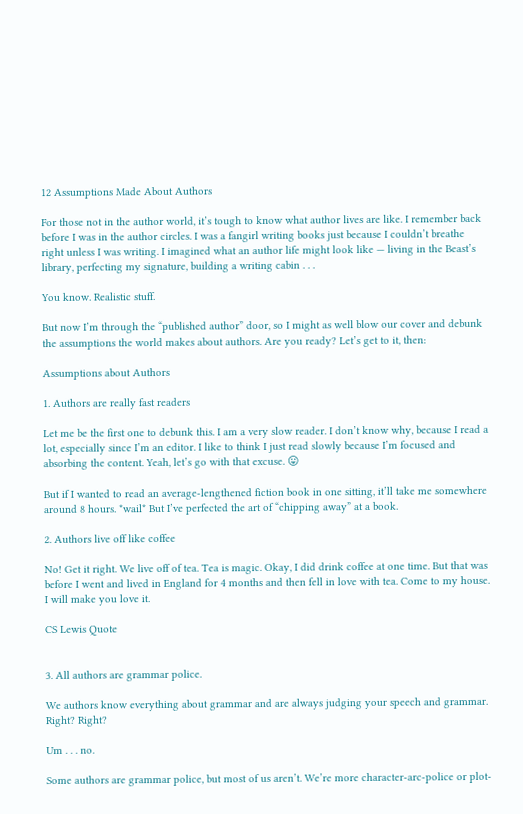12 Assumptions Made About Authors

For those not in the author world, it’s tough to know what author lives are like. I remember back before I was in the author circles. I was a fangirl writing books just because I couldn’t breathe right unless I was writing. I imagined what an author life might look like — living in the Beast’s library, perfecting my signature, building a writing cabin . . .

You know. Realistic stuff.

But now I’m through the “published author” door, so I might as well blow our cover and debunk the assumptions the world makes about authors. Are you ready? Let’s get to it, then:

Assumptions about Authors

1. Authors are really fast readers

Let me be the first one to debunk this. I am a very slow reader. I don’t know why, because I read a lot, especially since I’m an editor. I like to think I just read slowly because I’m focused and absorbing the content. Yeah, let’s go with that excuse. 😛

But if I wanted to read an average-lengthened fiction book in one sitting, it’ll take me somewhere around 8 hours. *wail* But I’ve perfected the art of “chipping away” at a book.

2. Authors live off like coffee

No! Get it right. We live off of tea. Tea is magic. Okay, I did drink coffee at one time. But that was before I went and lived in England for 4 months and then fell in love with tea. Come to my house. I will make you love it.

CS Lewis Quote


3. All authors are grammar police.

We authors know everything about grammar and are always judging your speech and grammar. Right? Right?

Um . . . no.

Some authors are grammar police, but most of us aren’t. We’re more character-arc-police or plot-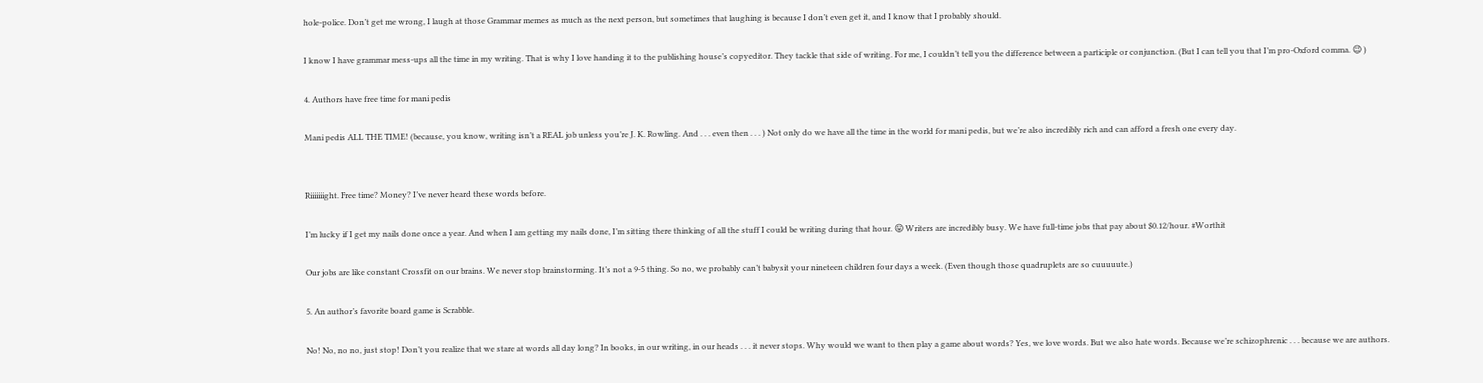hole-police. Don’t get me wrong, I laugh at those Grammar memes as much as the next person, but sometimes that laughing is because I don’t even get it, and I know that I probably should.

I know I have grammar mess-ups all the time in my writing. That is why I love handing it to the publishing house’s copyeditor. They tackle that side of writing. For me, I couldn’t tell you the difference between a participle or conjunction. (But I can tell you that I’m pro-Oxford comma. 😉 )

4. Authors have free time for mani pedis

Mani pedis ALL THE TIME! (because, you know, writing isn’t a REAL job unless you’re J. K. Rowling. And . . . even then . . . ) Not only do we have all the time in the world for mani pedis, but we’re also incredibly rich and can afford a fresh one every day.


Riiiiiiight. Free time? Money? I’ve never heard these words before.

I’m lucky if I get my nails done once a year. And when I am getting my nails done, I’m sitting there thinking of all the stuff I could be writing during that hour. 😛 Writers are incredibly busy. We have full-time jobs that pay about $0.12/hour. #Worthit

Our jobs are like constant Crossfit on our brains. We never stop brainstorming. It’s not a 9-5 thing. So no, we probably can’t babysit your nineteen children four days a week. (Even though those quadruplets are so cuuuuute.)

5. An author’s favorite board game is Scrabble.

No! No, no no, just stop! Don’t you realize that we stare at words all day long? In books, in our writing, in our heads . . . it never stops. Why would we want to then play a game about words? Yes, we love words. But we also hate words. Because we’re schizophrenic . . . because we are authors.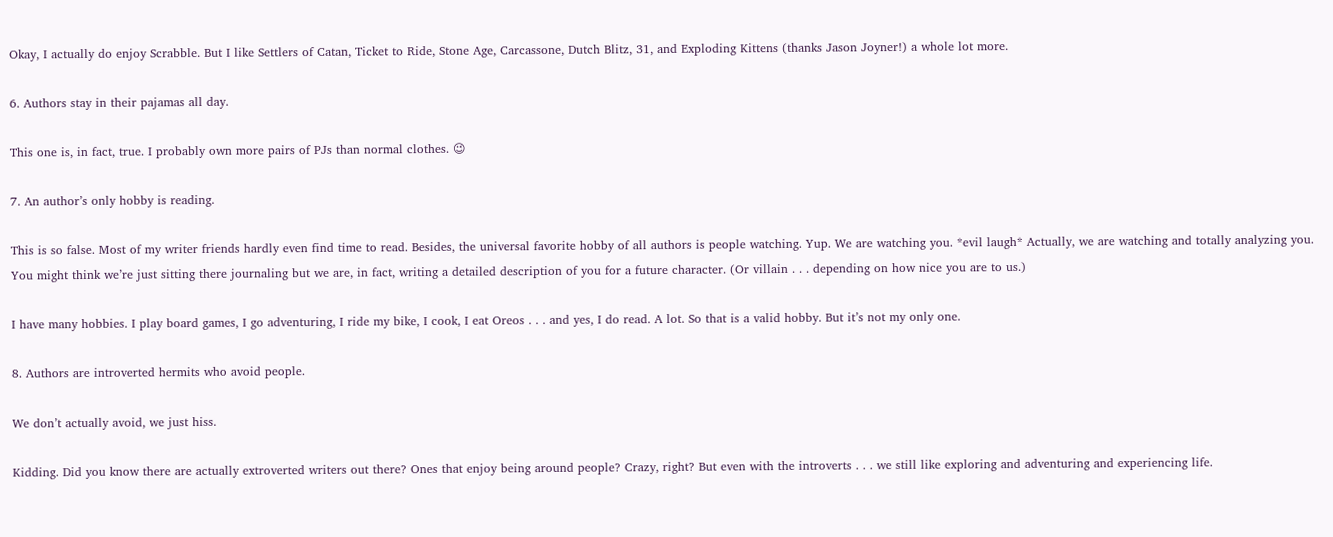Okay, I actually do enjoy Scrabble. But I like Settlers of Catan, Ticket to Ride, Stone Age, Carcassone, Dutch Blitz, 31, and Exploding Kittens (thanks Jason Joyner!) a whole lot more.

6. Authors stay in their pajamas all day.

This one is, in fact, true. I probably own more pairs of PJs than normal clothes. 😉

7. An author’s only hobby is reading.

This is so false. Most of my writer friends hardly even find time to read. Besides, the universal favorite hobby of all authors is people watching. Yup. We are watching you. *evil laugh* Actually, we are watching and totally analyzing you. You might think we’re just sitting there journaling but we are, in fact, writing a detailed description of you for a future character. (Or villain . . . depending on how nice you are to us.)

I have many hobbies. I play board games, I go adventuring, I ride my bike, I cook, I eat Oreos . . . and yes, I do read. A lot. So that is a valid hobby. But it’s not my only one.

8. Authors are introverted hermits who avoid people.

We don’t actually avoid, we just hiss.

Kidding. Did you know there are actually extroverted writers out there? Ones that enjoy being around people? Crazy, right? But even with the introverts . . . we still like exploring and adventuring and experiencing life.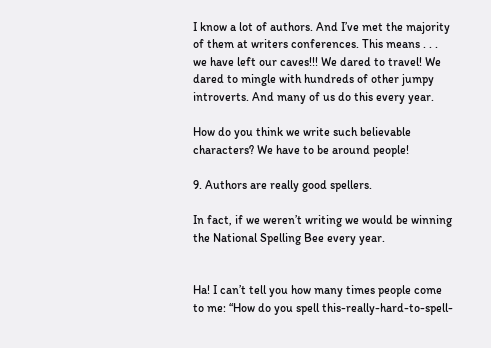I know a lot of authors. And I’ve met the majority of them at writers conferences. This means . . . we have left our caves!!! We dared to travel! We dared to mingle with hundreds of other jumpy introverts. And many of us do this every year.

How do you think we write such believable characters? We have to be around people!

9. Authors are really good spellers.

In fact, if we weren’t writing we would be winning the National Spelling Bee every year.


Ha! I can’t tell you how many times people come to me: “How do you spell this-really-hard-to-spell-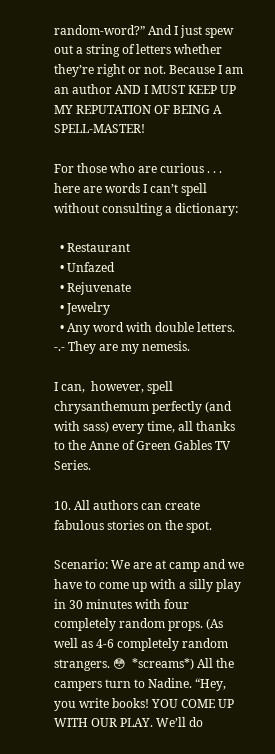random-word?” And I just spew out a string of letters whether they’re right or not. Because I am an author AND I MUST KEEP UP MY REPUTATION OF BEING A SPELL-MASTER!

For those who are curious . . . here are words I can’t spell without consulting a dictionary:

  • Restaurant
  • Unfazed
  • Rejuvenate
  • Jewelry
  • Any word with double letters. -.- They are my nemesis.

I can,  however, spell chrysanthemum perfectly (and with sass) every time, all thanks to the Anne of Green Gables TV Series.

10. All authors can create fabulous stories on the spot.

Scenario: We are at camp and we have to come up with a silly play in 30 minutes with four completely random props. (As well as 4-6 completely random strangers. 😳  *screams*) All the campers turn to Nadine. “Hey, you write books! YOU COME UP WITH OUR PLAY. We’ll do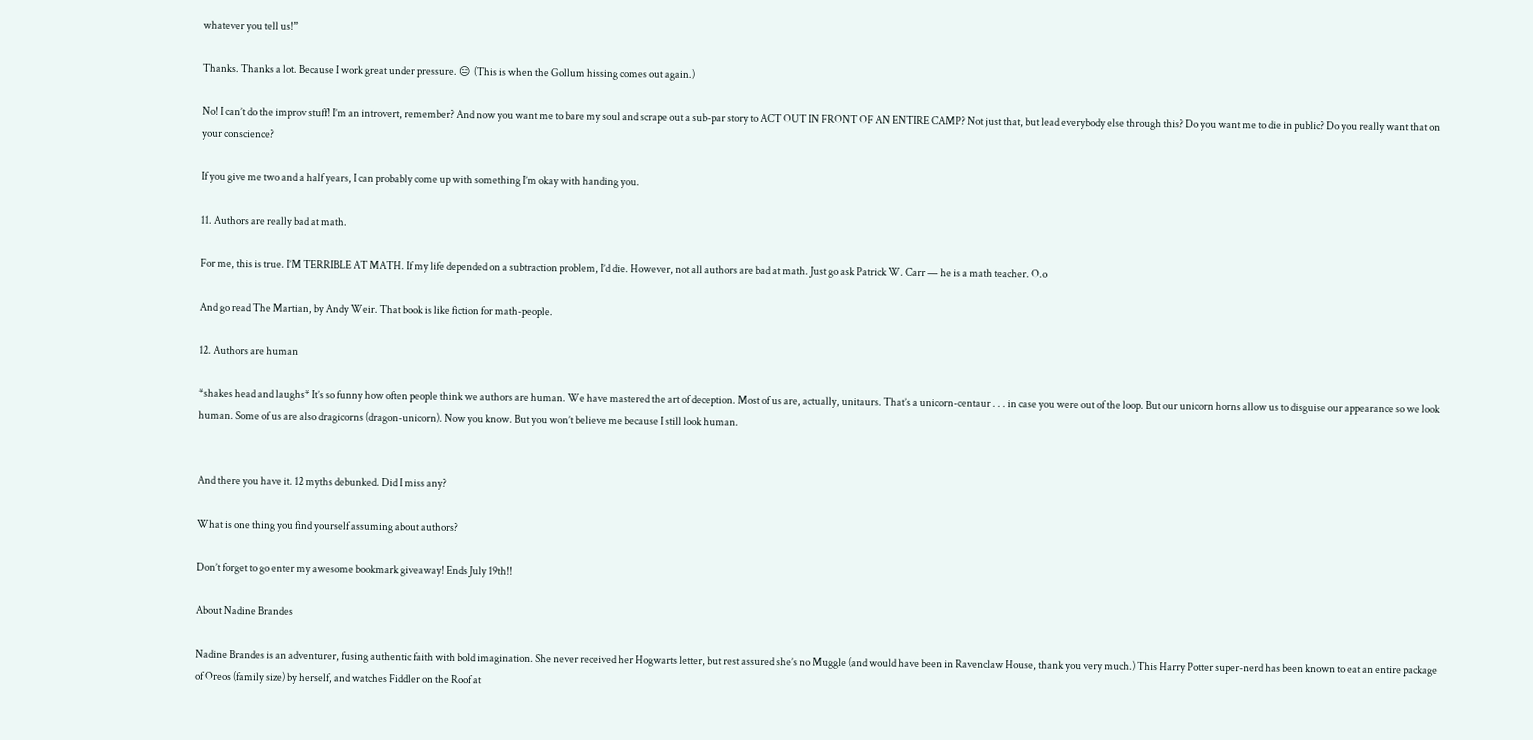whatever you tell us!”

Thanks. Thanks a lot. Because I work great under pressure. 😑  (This is when the Gollum hissing comes out again.)

No! I can’t do the improv stuff! I’m an introvert, remember? And now you want me to bare my soul and scrape out a sub-par story to ACT OUT IN FRONT OF AN ENTIRE CAMP? Not just that, but lead everybody else through this? Do you want me to die in public? Do you really want that on your conscience?

If you give me two and a half years, I can probably come up with something I’m okay with handing you.

11. Authors are really bad at math.

For me, this is true. I’M TERRIBLE AT MATH. If my life depended on a subtraction problem, I’d die. However, not all authors are bad at math. Just go ask Patrick W. Carr — he is a math teacher. O.o

And go read The Martian, by Andy Weir. That book is like fiction for math-people.

12. Authors are human

*shakes head and laughs* It’s so funny how often people think we authors are human. We have mastered the art of deception. Most of us are, actually, unitaurs. That’s a unicorn-centaur . . . in case you were out of the loop. But our unicorn horns allow us to disguise our appearance so we look human. Some of us are also dragicorns (dragon-unicorn). Now you know. But you won’t believe me because I still look human.


And there you have it. 12 myths debunked. Did I miss any?

What is one thing you find yourself assuming about authors?

Don’t forget to go enter my awesome bookmark giveaway! Ends July 19th!!

About Nadine Brandes

Nadine Brandes is an adventurer, fusing authentic faith with bold imagination. She never received her Hogwarts letter, but rest assured she’s no Muggle (and would have been in Ravenclaw House, thank you very much.) This Harry Potter super-nerd has been known to eat an entire package of Oreos (family size) by herself, and watches Fiddler on the Roof at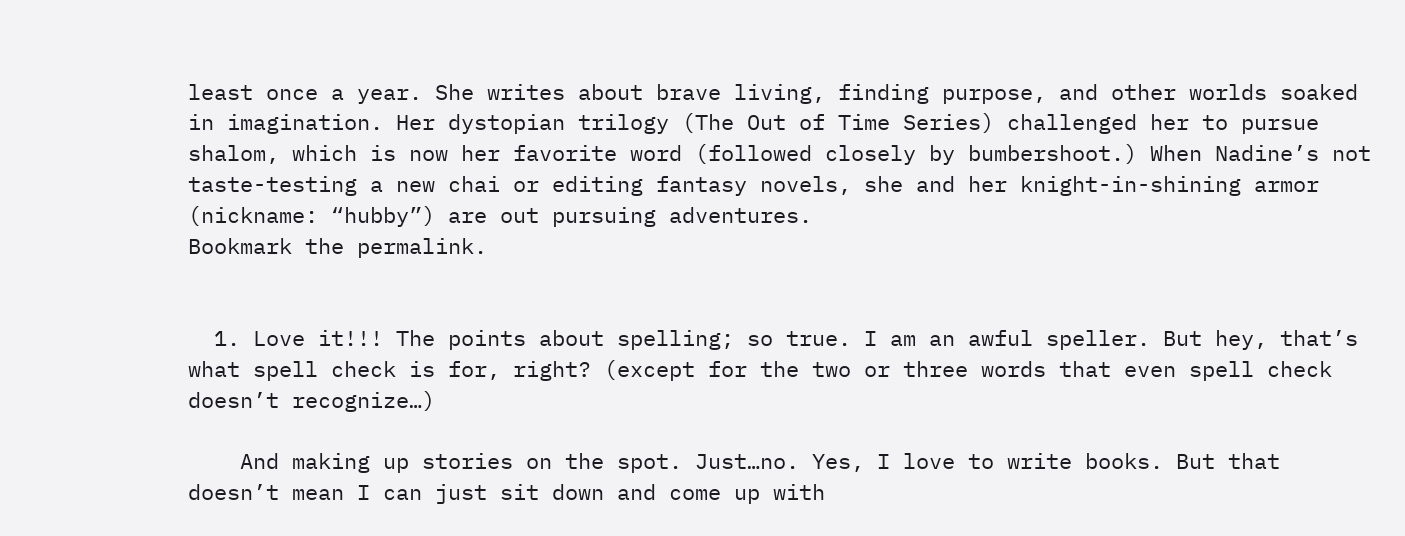least once a year. She writes about brave living, finding purpose, and other worlds soaked in imagination. Her dystopian trilogy (The Out of Time Series) challenged her to pursue shalom, which is now her favorite word (followed closely by bumbershoot.) When Nadine’s not taste-testing a new chai or editing fantasy novels, she and her knight-in-shining armor (nickname: “hubby”) are out pursuing adventures.
Bookmark the permalink.


  1. Love it!!! The points about spelling; so true. I am an awful speller. But hey, that’s what spell check is for, right? (except for the two or three words that even spell check doesn’t recognize…)

    And making up stories on the spot. Just…no. Yes, I love to write books. But that doesn’t mean I can just sit down and come up with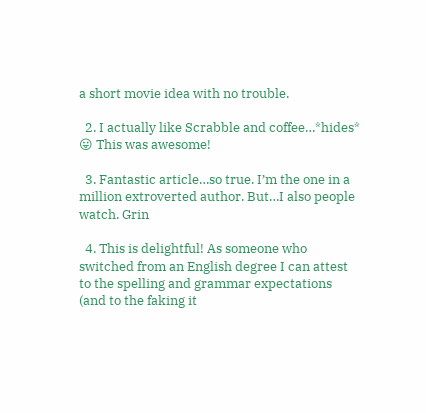a short movie idea with no trouble.

  2. I actually like Scrabble and coffee…*hides* 😛 This was awesome!

  3. Fantastic article…so true. I’m the one in a million extroverted author. But…I also people watch. Grin

  4. This is delightful! As someone who switched from an English degree I can attest to the spelling and grammar expectations (and to the faking it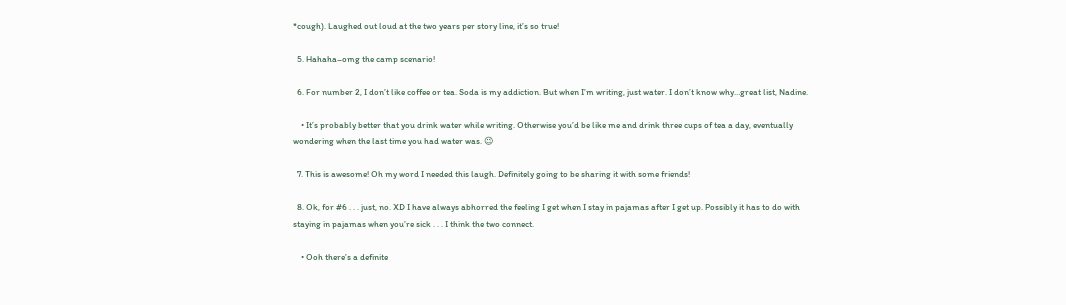*cough). Laughed out loud at the two years per story line, it’s so true!

  5. Hahaha–omg the camp scenario!

  6. For number 2, I don’t like coffee or tea. Soda is my addiction. But when I’m writing, just water. I don’t know why…great list, Nadine.

    • It’s probably better that you drink water while writing. Otherwise you’d be like me and drink three cups of tea a day, eventually wondering when the last time you had water was. 😉

  7. This is awesome! Oh my word I needed this laugh. Definitely going to be sharing it with some friends!

  8. Ok, for #6 . . . just, no. XD I have always abhorred the feeling I get when I stay in pajamas after I get up. Possibly it has to do with staying in pajamas when you’re sick . . . I think the two connect.

    • Ooh there’s a definite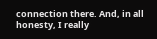connection there. And, in all honesty, I really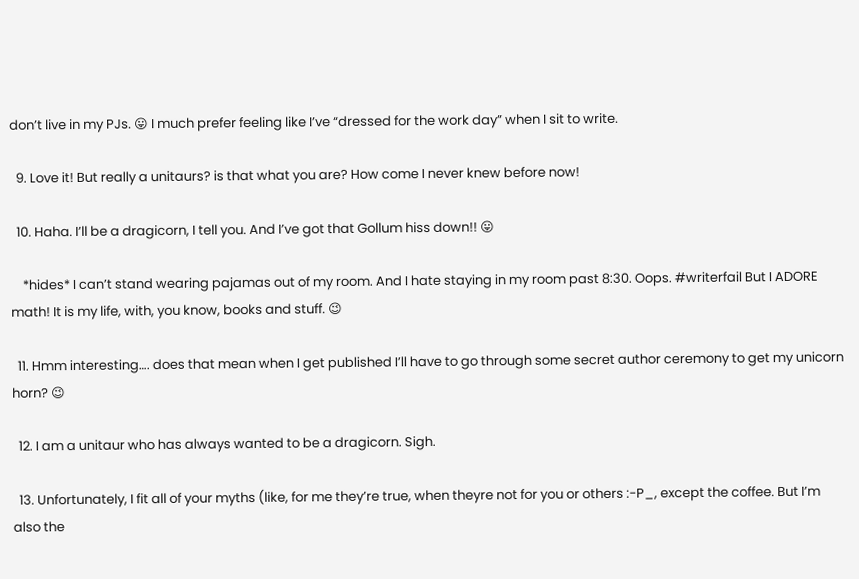don’t live in my PJs. 😛 I much prefer feeling like I’ve “dressed for the work day” when I sit to write.

  9. Love it! But really a unitaurs? is that what you are? How come I never knew before now!

  10. Haha. I’ll be a dragicorn, I tell you. And I’ve got that Gollum hiss down!! 😛

    *hides* I can’t stand wearing pajamas out of my room. And I hate staying in my room past 8:30. Oops. #writerfail But I ADORE math! It is my life, with, you know, books and stuff. 😉

  11. Hmm interesting…. does that mean when I get published I’ll have to go through some secret author ceremony to get my unicorn horn? 😉

  12. I am a unitaur who has always wanted to be a dragicorn. Sigh.

  13. Unfortunately, I fit all of your myths (like, for me they’re true, when theyre not for you or others :-P_, except the coffee. But I’m also the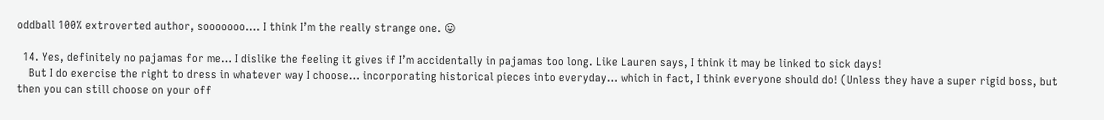oddball 100% extroverted author, sooooooo…. I think I’m the really strange one. 😛

  14. Yes, definitely no pajamas for me… I dislike the feeling it gives if I’m accidentally in pajamas too long. Like Lauren says, I think it may be linked to sick days!
    But I do exercise the right to dress in whatever way I choose… incorporating historical pieces into everyday… which in fact, I think everyone should do! (Unless they have a super rigid boss, but then you can still choose on your off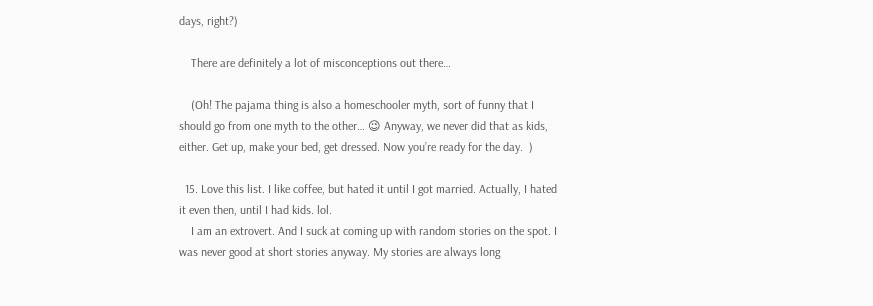days, right?)

    There are definitely a lot of misconceptions out there…

    (Oh! The pajama thing is also a homeschooler myth, sort of funny that I should go from one myth to the other… 😉 Anyway, we never did that as kids, either. Get up, make your bed, get dressed. Now you’re ready for the day.  )

  15. Love this list. I like coffee, but hated it until I got married. Actually, I hated it even then, until I had kids. lol.
    I am an extrovert. And I suck at coming up with random stories on the spot. I was never good at short stories anyway. My stories are always long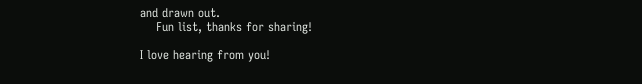and drawn out.
    Fun list, thanks for sharing!

I love hearing from you!